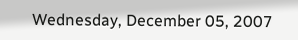Wednesday, December 05, 2007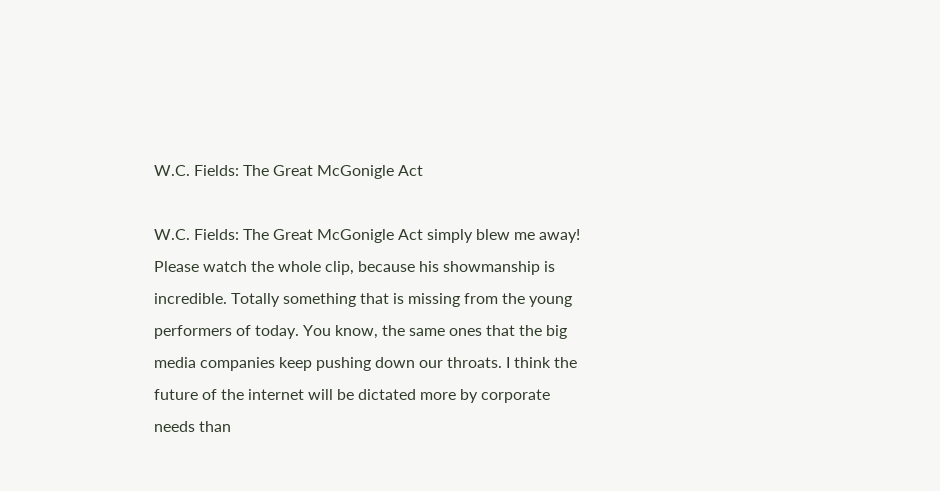W.C. Fields: The Great McGonigle Act

W.C. Fields: The Great McGonigle Act simply blew me away! Please watch the whole clip, because his showmanship is incredible. Totally something that is missing from the young performers of today. You know, the same ones that the big media companies keep pushing down our throats. I think the future of the internet will be dictated more by corporate needs than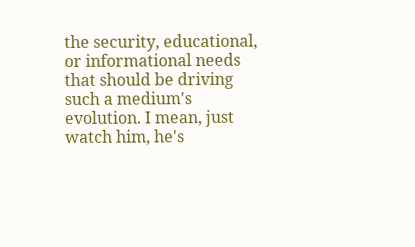the security, educational, or informational needs that should be driving such a medium's evolution. I mean, just watch him, he's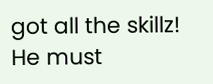got all the skillz! He must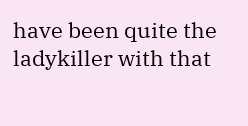have been quite the ladykiller with that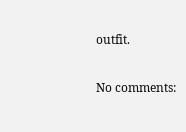outfit.

No comments: